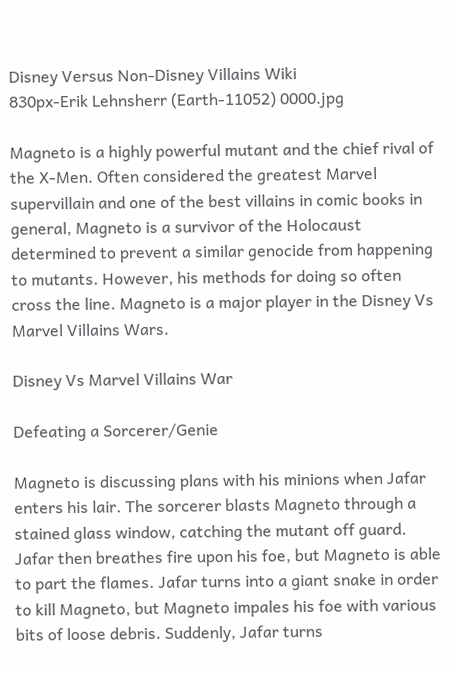Disney Versus Non-Disney Villains Wiki
830px-Erik Lehnsherr (Earth-11052) 0000.jpg

Magneto is a highly powerful mutant and the chief rival of the X-Men. Often considered the greatest Marvel supervillain and one of the best villains in comic books in general, Magneto is a survivor of the Holocaust determined to prevent a similar genocide from happening to mutants. However, his methods for doing so often cross the line. Magneto is a major player in the Disney Vs Marvel Villains Wars.

Disney Vs Marvel Villains War

Defeating a Sorcerer/Genie

Magneto is discussing plans with his minions when Jafar enters his lair. The sorcerer blasts Magneto through a stained glass window, catching the mutant off guard. Jafar then breathes fire upon his foe, but Magneto is able to part the flames. Jafar turns into a giant snake in order to kill Magneto, but Magneto impales his foe with various bits of loose debris. Suddenly, Jafar turns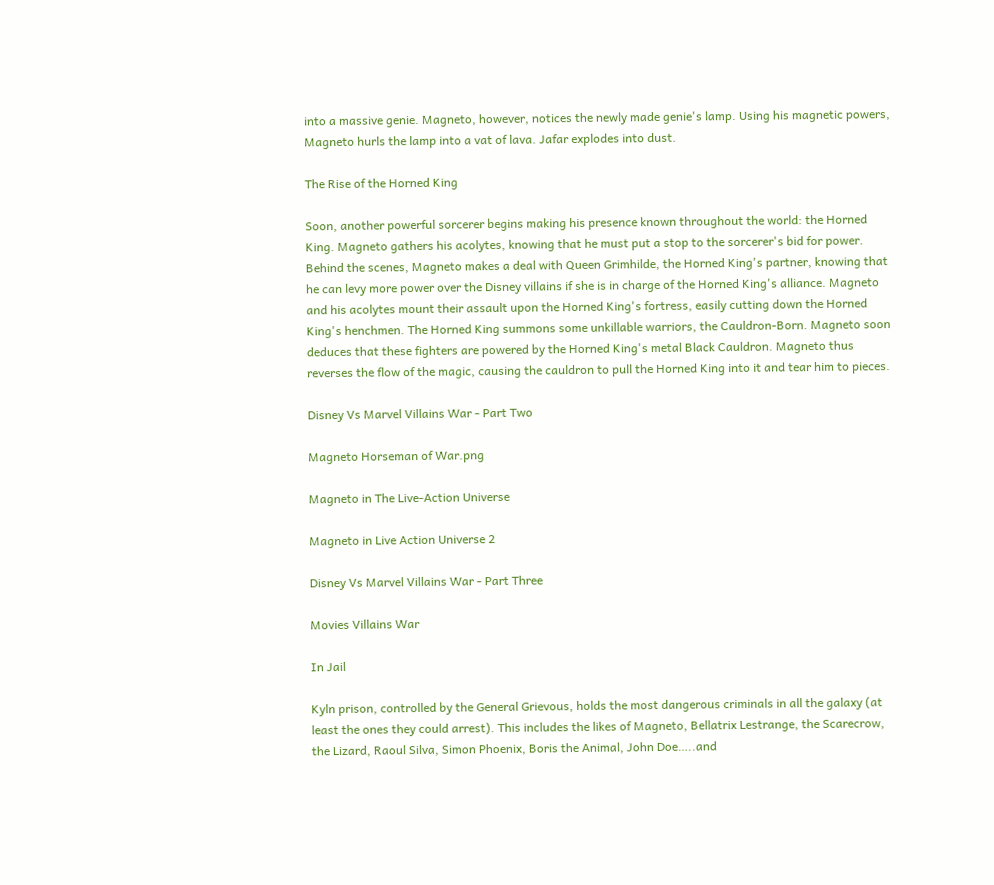into a massive genie. Magneto, however, notices the newly made genie's lamp. Using his magnetic powers, Magneto hurls the lamp into a vat of lava. Jafar explodes into dust.

The Rise of the Horned King

Soon, another powerful sorcerer begins making his presence known throughout the world: the Horned King. Magneto gathers his acolytes, knowing that he must put a stop to the sorcerer's bid for power. Behind the scenes, Magneto makes a deal with Queen Grimhilde, the Horned King's partner, knowing that he can levy more power over the Disney villains if she is in charge of the Horned King's alliance. Magneto and his acolytes mount their assault upon the Horned King's fortress, easily cutting down the Horned King's henchmen. The Horned King summons some unkillable warriors, the Cauldron-Born. Magneto soon deduces that these fighters are powered by the Horned King's metal Black Cauldron. Magneto thus reverses the flow of the magic, causing the cauldron to pull the Horned King into it and tear him to pieces.

Disney Vs Marvel Villains War - Part Two

Magneto Horseman of War.png

Magneto in The Live-Action Universe

Magneto in Live Action Universe 2

Disney Vs Marvel Villains War - Part Three

Movies Villains War

In Jail

Kyln prison, controlled by the General Grievous, holds the most dangerous criminals in all the galaxy (at least the ones they could arrest). This includes the likes of Magneto, Bellatrix Lestrange, the Scarecrow, the Lizard, Raoul Silva, Simon Phoenix, Boris the Animal, John Doe…..and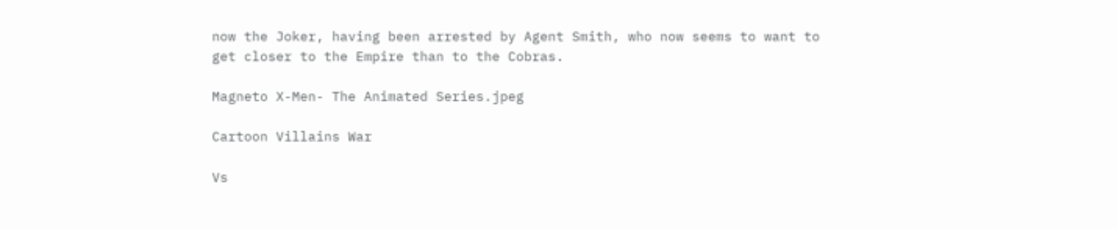now the Joker, having been arrested by Agent Smith, who now seems to want to get closer to the Empire than to the Cobras.

Magneto X-Men- The Animated Series.jpeg

Cartoon Villains War

Vs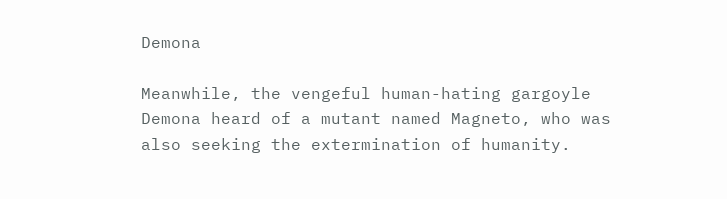Demona

Meanwhile, the vengeful human-hating gargoyle Demona heard of a mutant named Magneto, who was also seeking the extermination of humanity.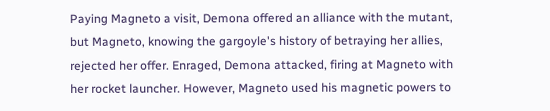Paying Magneto a visit, Demona offered an alliance with the mutant, but Magneto, knowing the gargoyle's history of betraying her allies, rejected her offer. Enraged, Demona attacked, firing at Magneto with her rocket launcher. However, Magneto used his magnetic powers to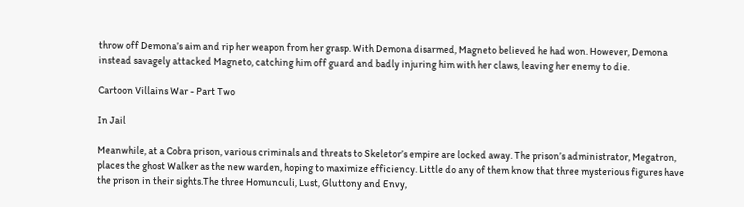throw off Demona’s aim and rip her weapon from her grasp. With Demona disarmed, Magneto believed he had won. However, Demona instead savagely attacked Magneto, catching him off guard and badly injuring him with her claws, leaving her enemy to die.

Cartoon Villains War - Part Two

In Jail

Meanwhile, at a Cobra prison, various criminals and threats to Skeletor’s empire are locked away. The prison’s administrator, Megatron, places the ghost Walker as the new warden, hoping to maximize efficiency. Little do any of them know that three mysterious figures have the prison in their sights.The three Homunculi, Lust, Gluttony and Envy,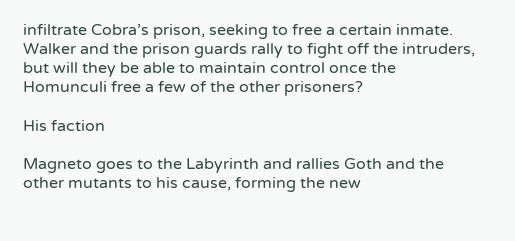infiltrate Cobra’s prison, seeking to free a certain inmate. Walker and the prison guards rally to fight off the intruders, but will they be able to maintain control once the Homunculi free a few of the other prisoners?

His faction

Magneto goes to the Labyrinth and rallies Goth and the other mutants to his cause, forming the new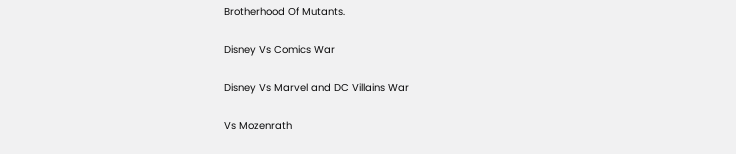Brotherhood Of Mutants.

Disney Vs Comics War

Disney Vs Marvel and DC Villains War

Vs Mozenrath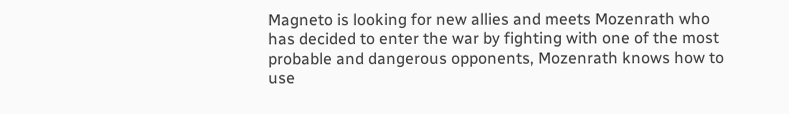Magneto is looking for new allies and meets Mozenrath who has decided to enter the war by fighting with one of the most probable and dangerous opponents, Mozenrath knows how to use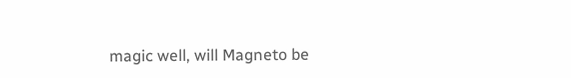magic well, will Magneto be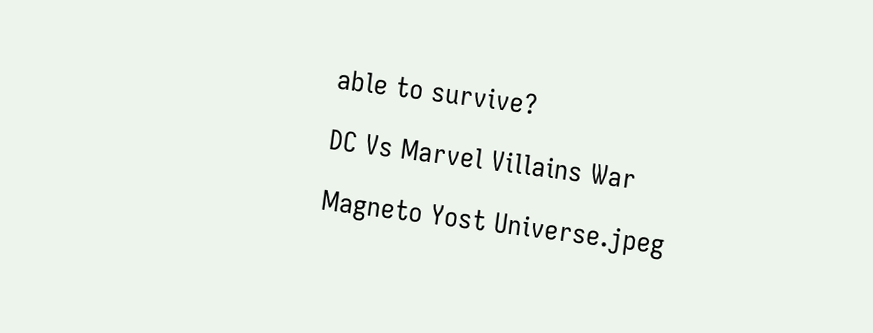able to survive?

DC Vs Marvel Villains War

Magneto Yost Universe.jpeg